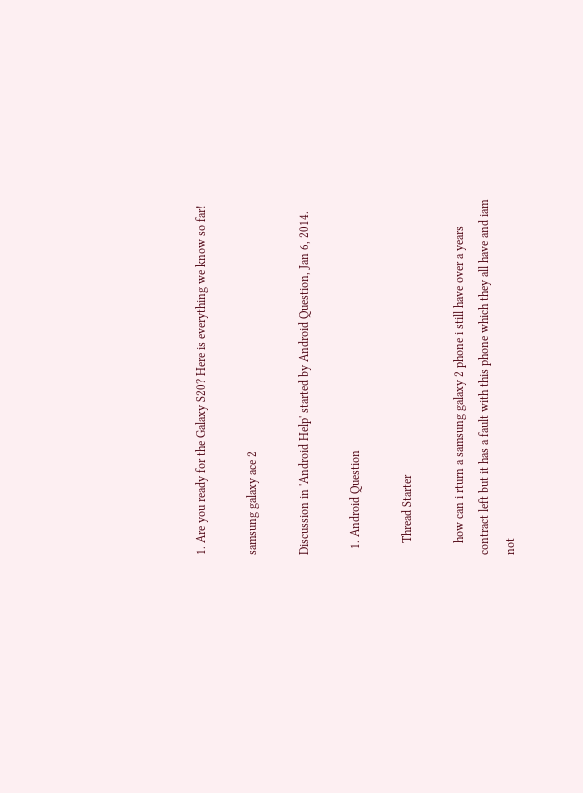1. Are you ready for the Galaxy S20? Here is everything we know so far!

samsung galaxy ace 2

Discussion in 'Android Help' started by Android Question, Jan 6, 2014.

  1. Android Question

    Thread Starter

    how can i rturn a samsung galaxy 2 phone i still have over a years contract left but it has a fault with this phone which they all have and iam not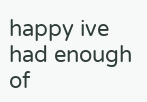happy ive had enough of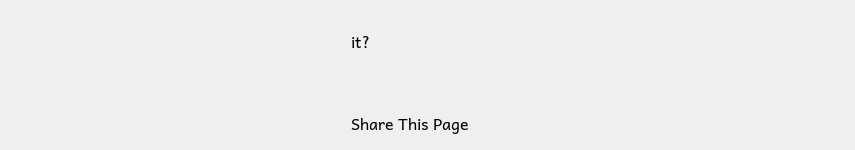it?


Share This Page